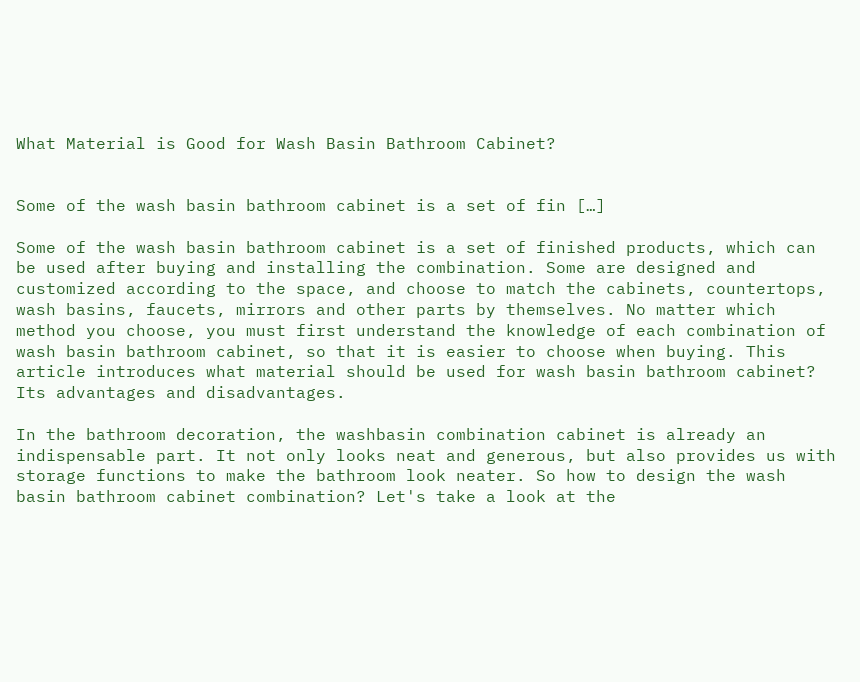What Material is Good for Wash Basin Bathroom Cabinet?


Some of the wash basin bathroom cabinet is a set of fin […]

Some of the wash basin bathroom cabinet is a set of finished products, which can be used after buying and installing the combination. Some are designed and customized according to the space, and choose to match the cabinets, countertops, wash basins, faucets, mirrors and other parts by themselves. No matter which method you choose, you must first understand the knowledge of each combination of wash basin bathroom cabinet, so that it is easier to choose when buying. This article introduces what material should be used for wash basin bathroom cabinet? Its advantages and disadvantages.

In the bathroom decoration, the washbasin combination cabinet is already an indispensable part. It not only looks neat and generous, but also provides us with storage functions to make the bathroom look neater. So how to design the wash basin bathroom cabinet combination? Let's take a look at the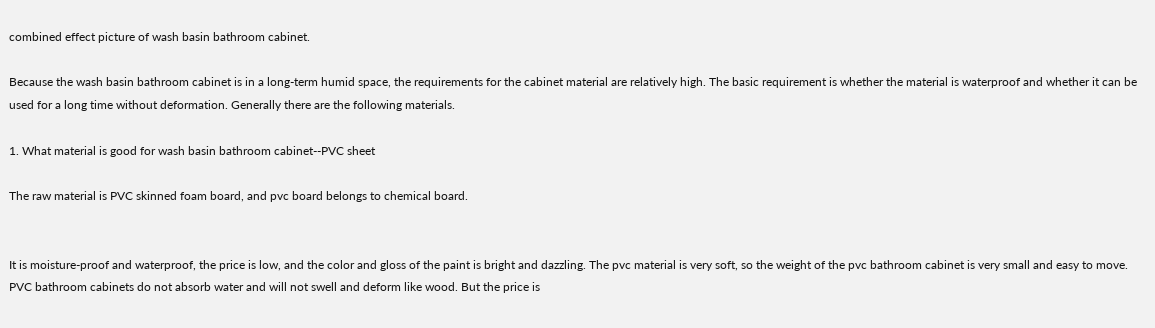combined effect picture of wash basin bathroom cabinet.

Because the wash basin bathroom cabinet is in a long-term humid space, the requirements for the cabinet material are relatively high. The basic requirement is whether the material is waterproof and whether it can be used for a long time without deformation. Generally there are the following materials.

1. What material is good for wash basin bathroom cabinet--PVC sheet

The raw material is PVC skinned foam board, and pvc board belongs to chemical board.


It is moisture-proof and waterproof, the price is low, and the color and gloss of the paint is bright and dazzling. The pvc material is very soft, so the weight of the pvc bathroom cabinet is very small and easy to move. PVC bathroom cabinets do not absorb water and will not swell and deform like wood. But the price is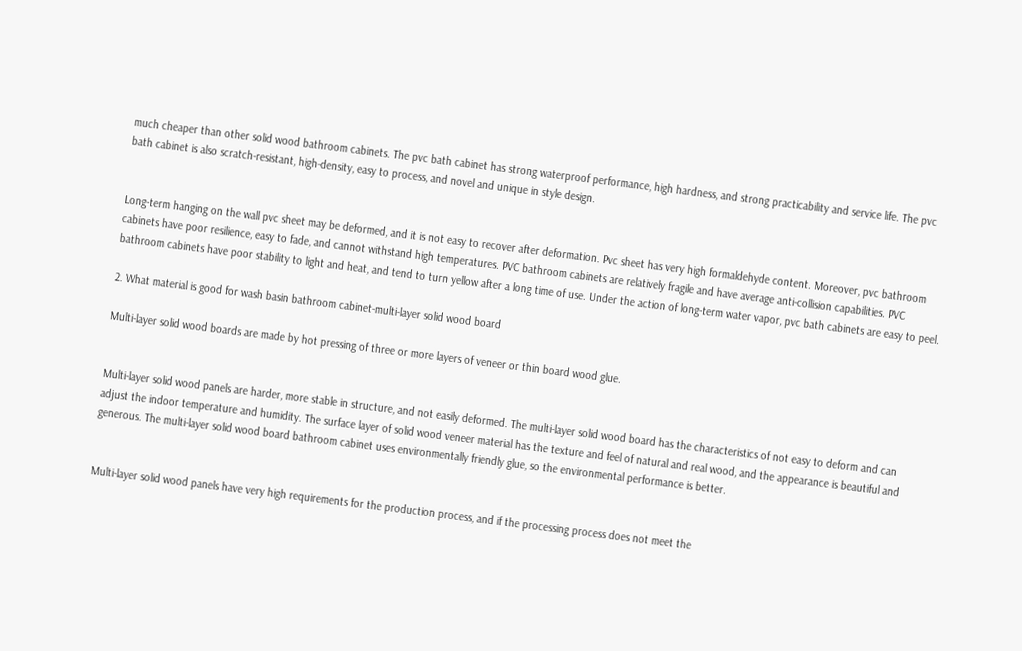much cheaper than other solid wood bathroom cabinets. The pvc bath cabinet has strong waterproof performance, high hardness, and strong practicability and service life. The pvc bath cabinet is also scratch-resistant, high-density, easy to process, and novel and unique in style design.


Long-term hanging on the wall pvc sheet may be deformed, and it is not easy to recover after deformation. Pvc sheet has very high formaldehyde content. Moreover, pvc bathroom cabinets have poor resilience, easy to fade, and cannot withstand high temperatures. PVC bathroom cabinets are relatively fragile and have average anti-collision capabilities. PVC bathroom cabinets have poor stability to light and heat, and tend to turn yellow after a long time of use. Under the action of long-term water vapor, pvc bath cabinets are easy to peel.

2. What material is good for wash basin bathroom cabinet-multi-layer solid wood board

Multi-layer solid wood boards are made by hot pressing of three or more layers of veneer or thin board wood glue.


Multi-layer solid wood panels are harder, more stable in structure, and not easily deformed. The multi-layer solid wood board has the characteristics of not easy to deform and can adjust the indoor temperature and humidity. The surface layer of solid wood veneer material has the texture and feel of natural and real wood, and the appearance is beautiful and generous. The multi-layer solid wood board bathroom cabinet uses environmentally friendly glue, so the environmental performance is better.


Multi-layer solid wood panels have very high requirements for the production process, and if the processing process does not meet the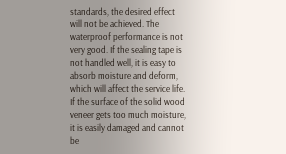standards, the desired effect will not be achieved. The waterproof performance is not very good. If the sealing tape is not handled well, it is easy to absorb moisture and deform, which will affect the service life. If the surface of the solid wood veneer gets too much moisture, it is easily damaged and cannot be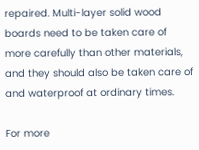repaired. Multi-layer solid wood boards need to be taken care of more carefully than other materials, and they should also be taken care of and waterproof at ordinary times.

For more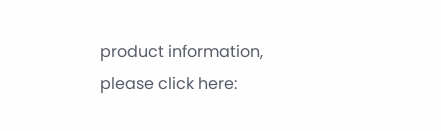product information, please click here: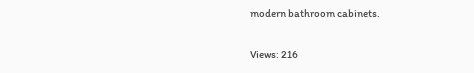modern bathroom cabinets.

Views: 216